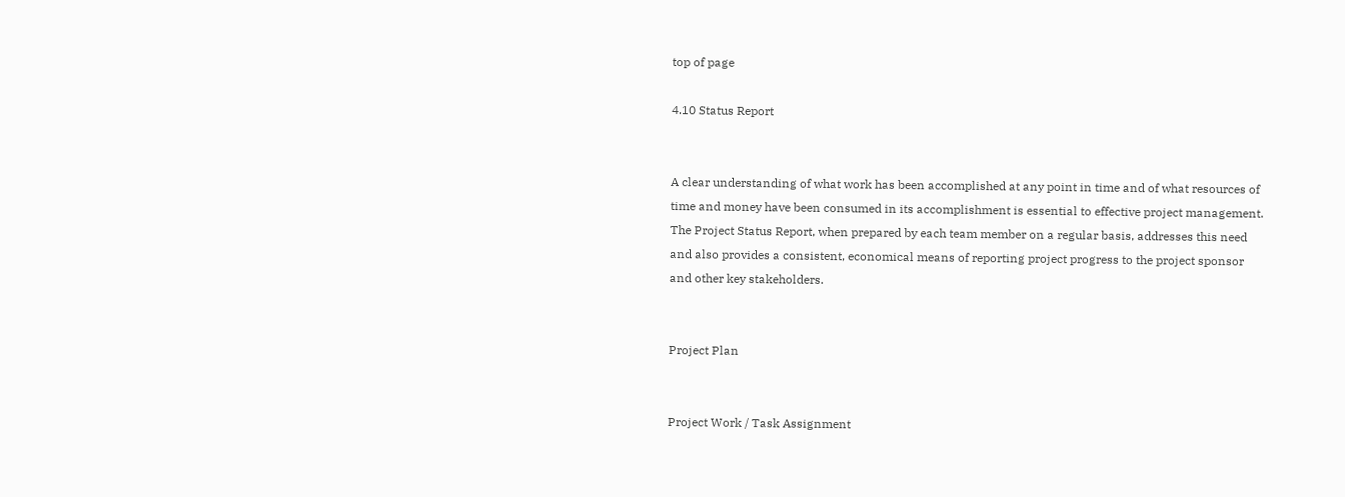top of page

4.10 Status Report


A clear understanding of what work has been accomplished at any point in time and of what resources of time and money have been consumed in its accomplishment is essential to effective project management.  The Project Status Report, when prepared by each team member on a regular basis, addresses this need and also provides a consistent, economical means of reporting project progress to the project sponsor and other key stakeholders.


Project Plan


Project Work / Task Assignment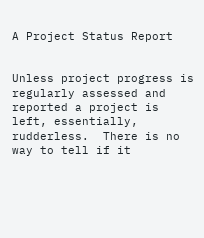A Project Status Report


Unless project progress is regularly assessed and reported a project is left, essentially, rudderless.  There is no way to tell if it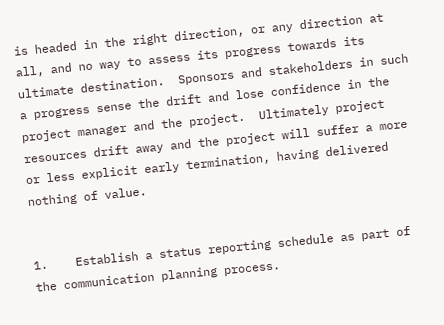is headed in the right direction, or any direction at all, and no way to assess its progress towards its ultimate destination.  Sponsors and stakeholders in such a progress sense the drift and lose confidence in the project manager and the project.  Ultimately project resources drift away and the project will suffer a more or less explicit early termination, having delivered nothing of value.


1.    Establish a status reporting schedule as part of the communication planning process.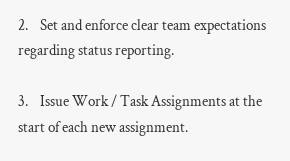2.    Set and enforce clear team expectations regarding status reporting.

3.    Issue Work / Task Assignments at the start of each new assignment.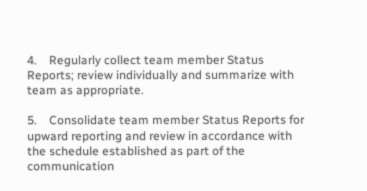4.    Regularly collect team member Status Reports; review individually and summarize with team as appropriate.

5.    Consolidate team member Status Reports for upward reporting and review in accordance with the schedule established as part of the communication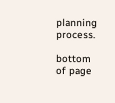planning process.

bottom of page